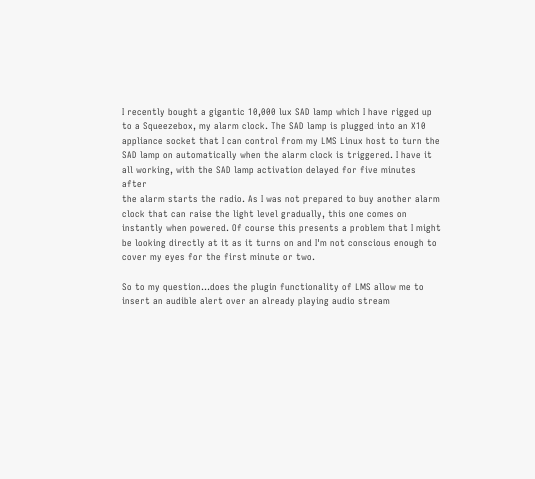I recently bought a gigantic 10,000 lux SAD lamp which I have rigged up
to a Squeezebox, my alarm clock. The SAD lamp is plugged into an X10
appliance socket that I can control from my LMS Linux host to turn the
SAD lamp on automatically when the alarm clock is triggered. I have it
all working, with the SAD lamp activation delayed for five minutes after
the alarm starts the radio. As I was not prepared to buy another alarm
clock that can raise the light level gradually, this one comes on
instantly when powered. Of course this presents a problem that I might
be looking directly at it as it turns on and I'm not conscious enough to
cover my eyes for the first minute or two.

So to my question...does the plugin functionality of LMS allow me to
insert an audible alert over an already playing audio stream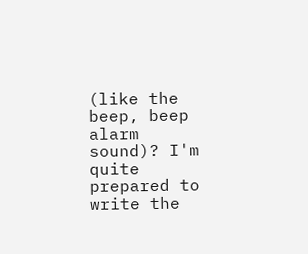(like the
beep, beep alarm sound)? I'm quite prepared to write the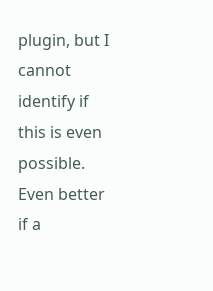plugin, but I
cannot identify if this is even possible. Even better if a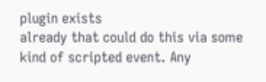plugin exists
already that could do this via some kind of scripted event. Any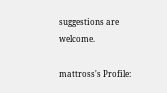suggestions are welcome.

mattross's Profile: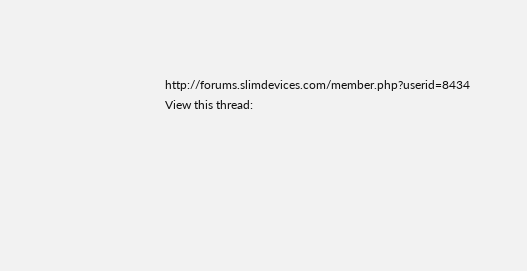http://forums.slimdevices.com/member.php?userid=8434
View this thread: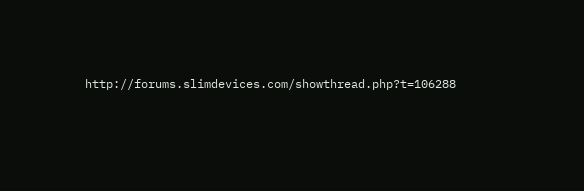http://forums.slimdevices.com/showthread.php?t=106288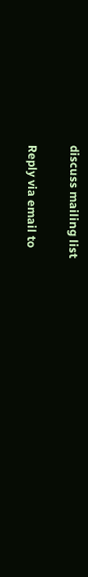discuss mailing list

Reply via email to